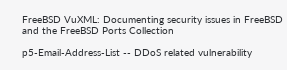FreeBSD VuXML: Documenting security issues in FreeBSD and the FreeBSD Ports Collection

p5-Email-Address-List -- DDoS related vulnerability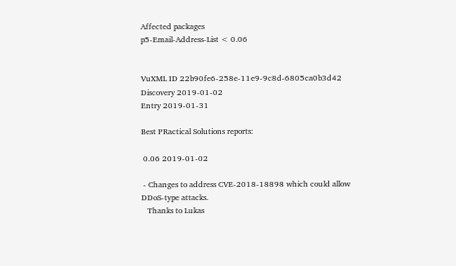Affected packages
p5-Email-Address-List < 0.06


VuXML ID 22b90fe6-258e-11e9-9c8d-6805ca0b3d42
Discovery 2019-01-02
Entry 2019-01-31

Best PRactical Solutions reports:

 0.06 2019-01-02

 - Changes to address CVE-2018-18898 which could allow DDoS-type attacks.
   Thanks to Lukas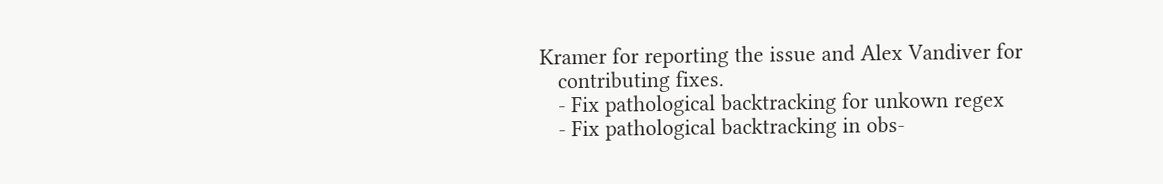Kramer for reporting the issue and Alex Vandiver for
   contributing fixes.
   - Fix pathological backtracking for unkown regex
   - Fix pathological backtracking in obs-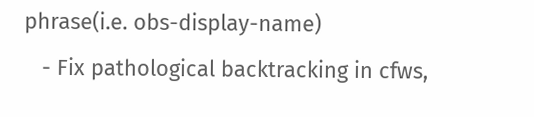phrase(i.e. obs-display-name)
   - Fix pathological backtracking in cfws,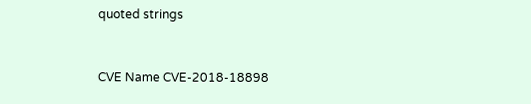quoted strings


CVE Name CVE-2018-18898